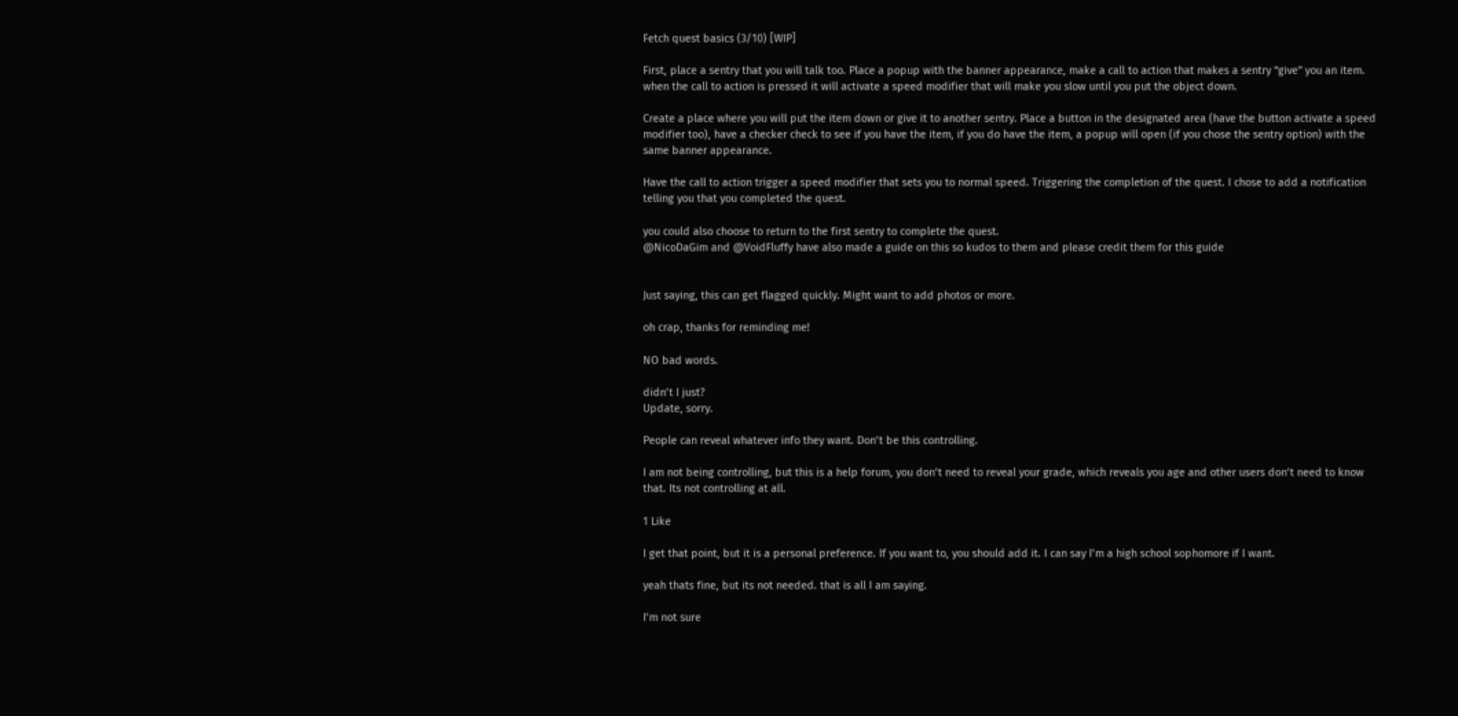Fetch quest basics (3/10) [WIP]

First, place a sentry that you will talk too. Place a popup with the banner appearance, make a call to action that makes a sentry “give” you an item. when the call to action is pressed it will activate a speed modifier that will make you slow until you put the object down.

Create a place where you will put the item down or give it to another sentry. Place a button in the designated area (have the button activate a speed modifier too), have a checker check to see if you have the item, if you do have the item, a popup will open (if you chose the sentry option) with the same banner appearance.

Have the call to action trigger a speed modifier that sets you to normal speed. Triggering the completion of the quest. I chose to add a notification telling you that you completed the quest.

you could also choose to return to the first sentry to complete the quest.
@NicoDaGim and @VoidFluffy have also made a guide on this so kudos to them and please credit them for this guide


Just saying, this can get flagged quickly. Might want to add photos or more.

oh crap, thanks for reminding me!

NO bad words.

didn’t I just?
Update, sorry.

People can reveal whatever info they want. Don’t be this controlling.

I am not being controlling, but this is a help forum, you don’t need to reveal your grade, which reveals you age and other users don’t need to know that. Its not controlling at all.

1 Like

I get that point, but it is a personal preference. If you want to, you should add it. I can say I’m a high school sophomore if I want.

yeah thats fine, but its not needed. that is all I am saying.

I’m not sure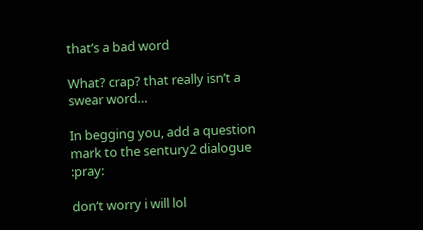that’s a bad word

What? crap? that really isn’t a swear word…

In begging you, add a question mark to the sentury2 dialogue :pray:

don’t worry i will lol